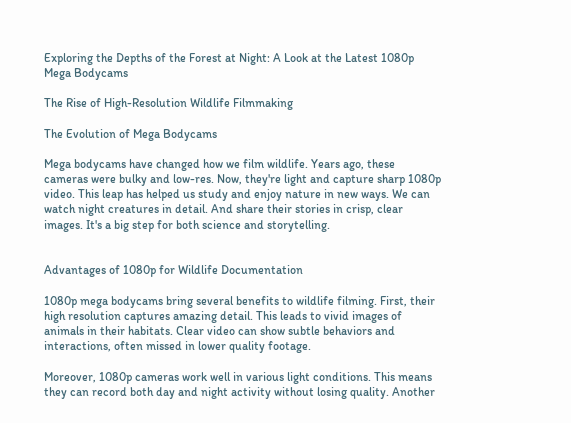Exploring the Depths of the Forest at Night: A Look at the Latest 1080p Mega Bodycams

The Rise of High-Resolution Wildlife Filmmaking

The Evolution of Mega Bodycams

Mega bodycams have changed how we film wildlife. Years ago, these cameras were bulky and low-res. Now, they're light and capture sharp 1080p video. This leap has helped us study and enjoy nature in new ways. We can watch night creatures in detail. And share their stories in crisp, clear images. It's a big step for both science and storytelling.


Advantages of 1080p for Wildlife Documentation

1080p mega bodycams bring several benefits to wildlife filming. First, their high resolution captures amazing detail. This leads to vivid images of animals in their habitats. Clear video can show subtle behaviors and interactions, often missed in lower quality footage.

Moreover, 1080p cameras work well in various light conditions. This means they can record both day and night activity without losing quality. Another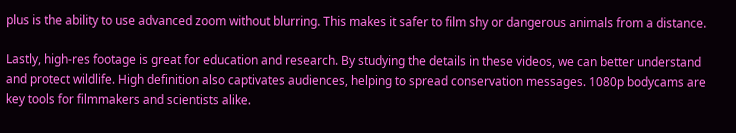plus is the ability to use advanced zoom without blurring. This makes it safer to film shy or dangerous animals from a distance.

Lastly, high-res footage is great for education and research. By studying the details in these videos, we can better understand and protect wildlife. High definition also captivates audiences, helping to spread conservation messages. 1080p bodycams are key tools for filmmakers and scientists alike.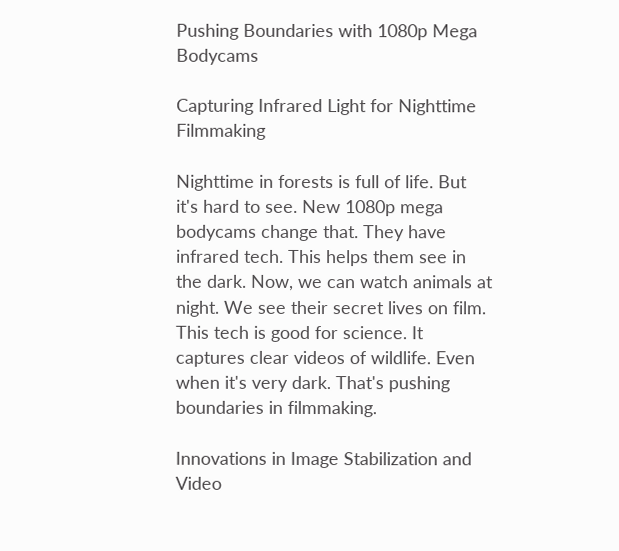Pushing Boundaries with 1080p Mega Bodycams

Capturing Infrared Light for Nighttime Filmmaking

Nighttime in forests is full of life. But it's hard to see. New 1080p mega bodycams change that. They have infrared tech. This helps them see in the dark. Now, we can watch animals at night. We see their secret lives on film. This tech is good for science. It captures clear videos of wildlife. Even when it's very dark. That's pushing boundaries in filmmaking.

Innovations in Image Stabilization and Video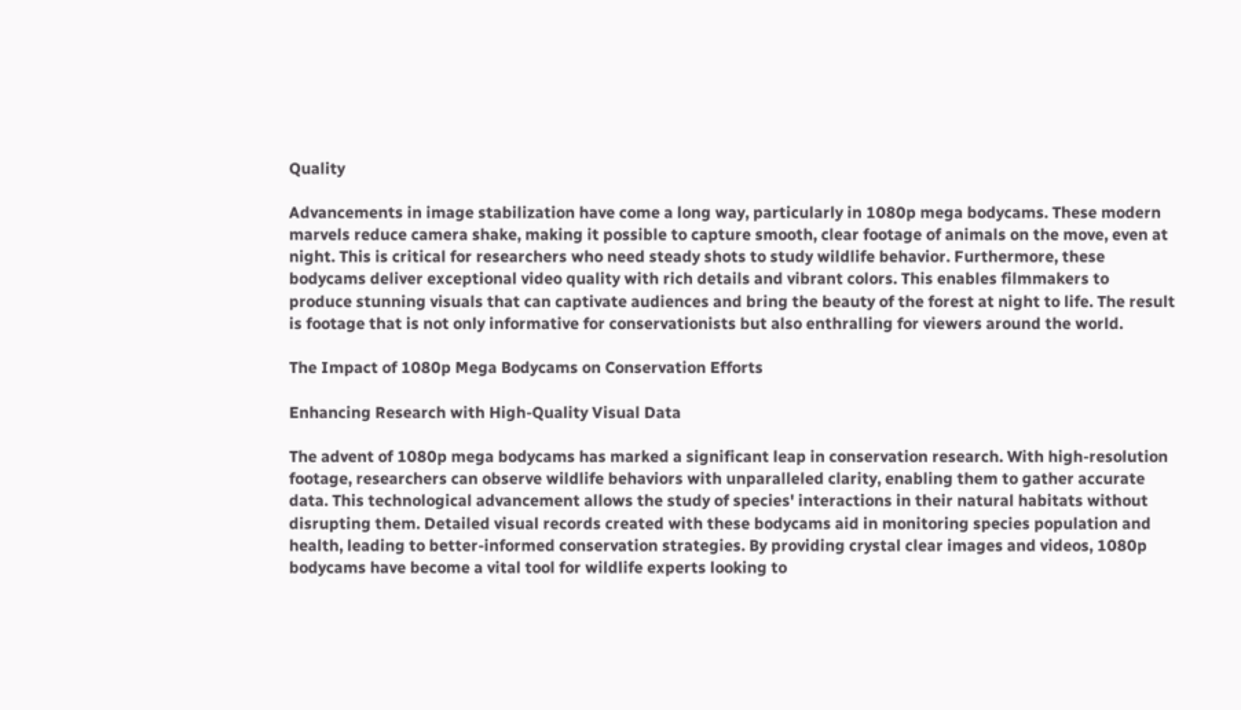Quality

Advancements in image stabilization have come a long way, particularly in 1080p mega bodycams. These modern marvels reduce camera shake, making it possible to capture smooth, clear footage of animals on the move, even at night. This is critical for researchers who need steady shots to study wildlife behavior. Furthermore, these bodycams deliver exceptional video quality with rich details and vibrant colors. This enables filmmakers to produce stunning visuals that can captivate audiences and bring the beauty of the forest at night to life. The result is footage that is not only informative for conservationists but also enthralling for viewers around the world.

The Impact of 1080p Mega Bodycams on Conservation Efforts

Enhancing Research with High-Quality Visual Data

The advent of 1080p mega bodycams has marked a significant leap in conservation research. With high-resolution footage, researchers can observe wildlife behaviors with unparalleled clarity, enabling them to gather accurate data. This technological advancement allows the study of species' interactions in their natural habitats without disrupting them. Detailed visual records created with these bodycams aid in monitoring species population and health, leading to better-informed conservation strategies. By providing crystal clear images and videos, 1080p bodycams have become a vital tool for wildlife experts looking to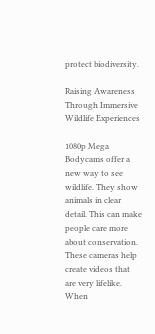protect biodiversity.

Raising Awareness Through Immersive Wildlife Experiences

1080p Mega Bodycams offer a new way to see wildlife. They show animals in clear detail. This can make people care more about conservation. These cameras help create videos that are very lifelike. When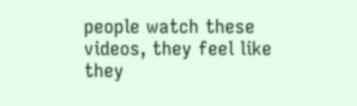people watch these videos, they feel like they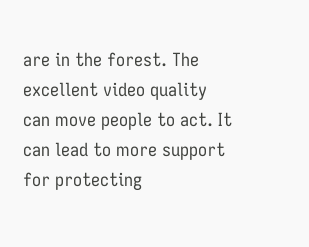are in the forest. The excellent video quality can move people to act. It can lead to more support for protecting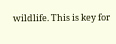wildlife. This is key for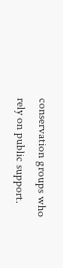conservation groups who rely on public support.